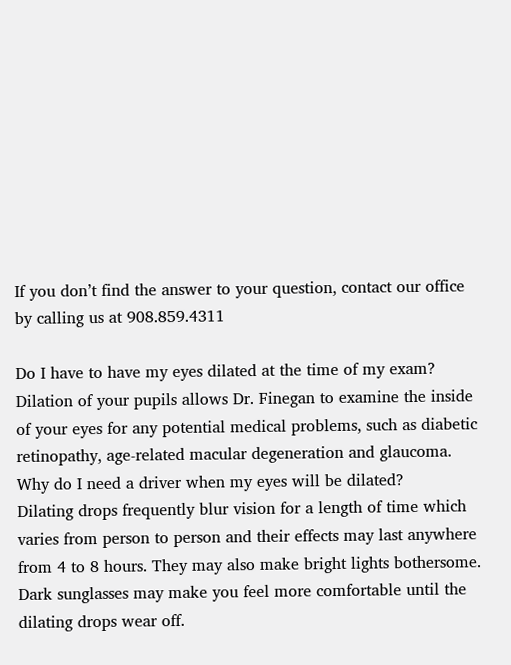If you don’t find the answer to your question, contact our office by calling us at 908.859.4311

Do I have to have my eyes dilated at the time of my exam?
Dilation of your pupils allows Dr. Finegan to examine the inside of your eyes for any potential medical problems, such as diabetic retinopathy, age-related macular degeneration and glaucoma.
Why do I need a driver when my eyes will be dilated?
Dilating drops frequently blur vision for a length of time which varies from person to person and their effects may last anywhere from 4 to 8 hours. They may also make bright lights bothersome. Dark sunglasses may make you feel more comfortable until the dilating drops wear off.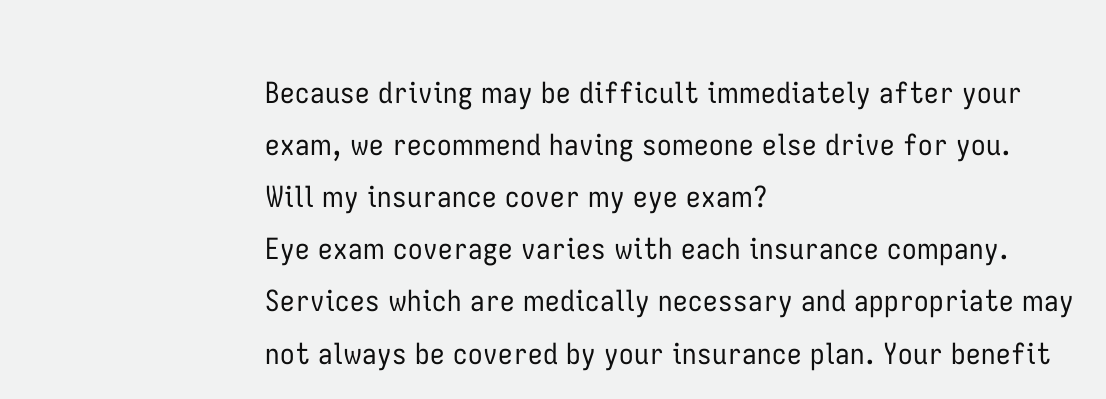Because driving may be difficult immediately after your exam, we recommend having someone else drive for you.
Will my insurance cover my eye exam?
Eye exam coverage varies with each insurance company. Services which are medically necessary and appropriate may not always be covered by your insurance plan. Your benefit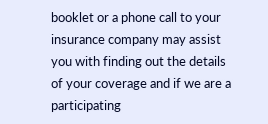booklet or a phone call to your insurance company may assist you with finding out the details of your coverage and if we are a participating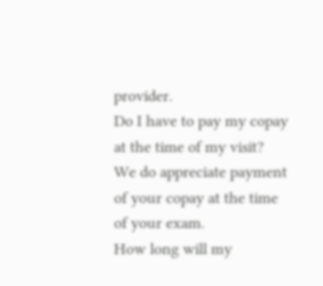provider.
Do I have to pay my copay at the time of my visit?
We do appreciate payment of your copay at the time of your exam.
How long will my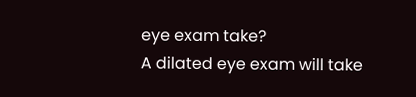eye exam take?
A dilated eye exam will take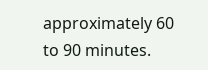approximately 60 to 90 minutes.